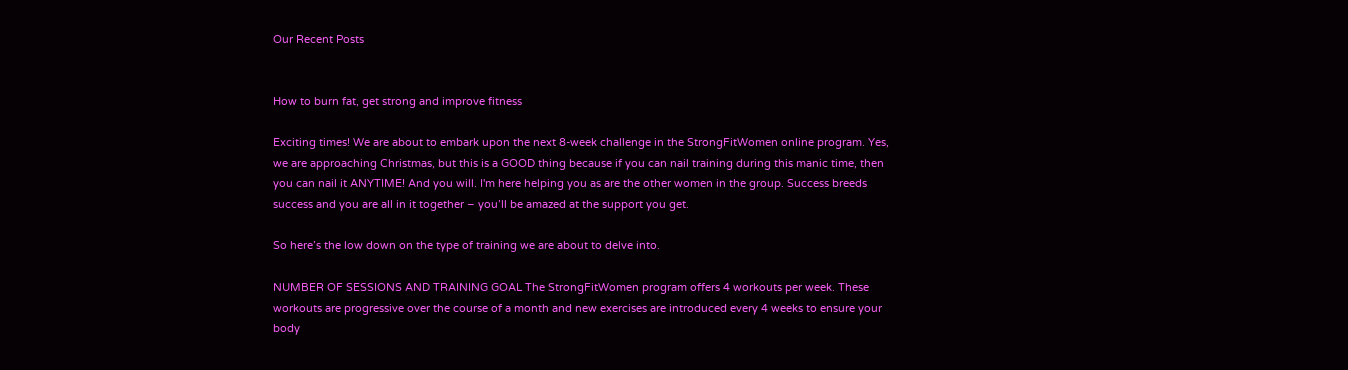Our Recent Posts


How to burn fat, get strong and improve fitness

Exciting times! We are about to embark upon the next 8-week challenge in the StrongFitWomen online program. Yes, we are approaching Christmas, but this is a GOOD thing because if you can nail training during this manic time, then you can nail it ANYTIME! And you will. I'm here helping you as are the other women in the group. Success breeds success and you are all in it together – you’ll be amazed at the support you get.

So here’s the low down on the type of training we are about to delve into.

NUMBER OF SESSIONS AND TRAINING GOAL The StrongFitWomen program offers 4 workouts per week. These workouts are progressive over the course of a month and new exercises are introduced every 4 weeks to ensure your body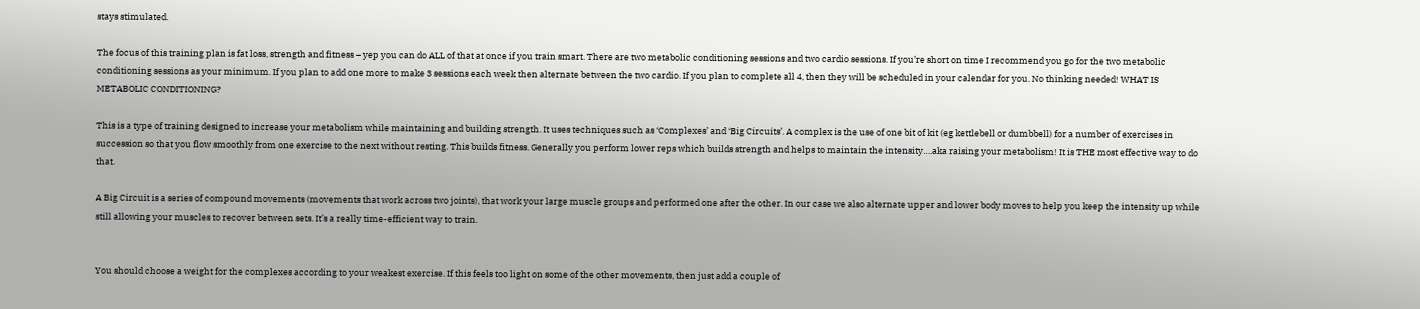stays stimulated.

The focus of this training plan is fat loss, strength and fitness – yep you can do ALL of that at once if you train smart. There are two metabolic conditioning sessions and two cardio sessions. If you’re short on time I recommend you go for the two metabolic conditioning sessions as your minimum. If you plan to add one more to make 3 sessions each week then alternate between the two cardio. If you plan to complete all 4, then they will be scheduled in your calendar for you. No thinking needed! WHAT IS METABOLIC CONDITIONING?

This is a type of training designed to increase your metabolism while maintaining and building strength. It uses techniques such as ‘Complexes’ and ‘Big Circuits’. A complex is the use of one bit of kit (eg kettlebell or dumbbell) for a number of exercises in succession so that you flow smoothly from one exercise to the next without resting. This builds fitness. Generally you perform lower reps which builds strength and helps to maintain the intensity….aka raising your metabolism! It is THE most effective way to do that.

A Big Circuit is a series of compound movements (movements that work across two joints), that work your large muscle groups and performed one after the other. In our case we also alternate upper and lower body moves to help you keep the intensity up while still allowing your muscles to recover between sets. It’s a really time-efficient way to train.


You should choose a weight for the complexes according to your weakest exercise. If this feels too light on some of the other movements, then just add a couple of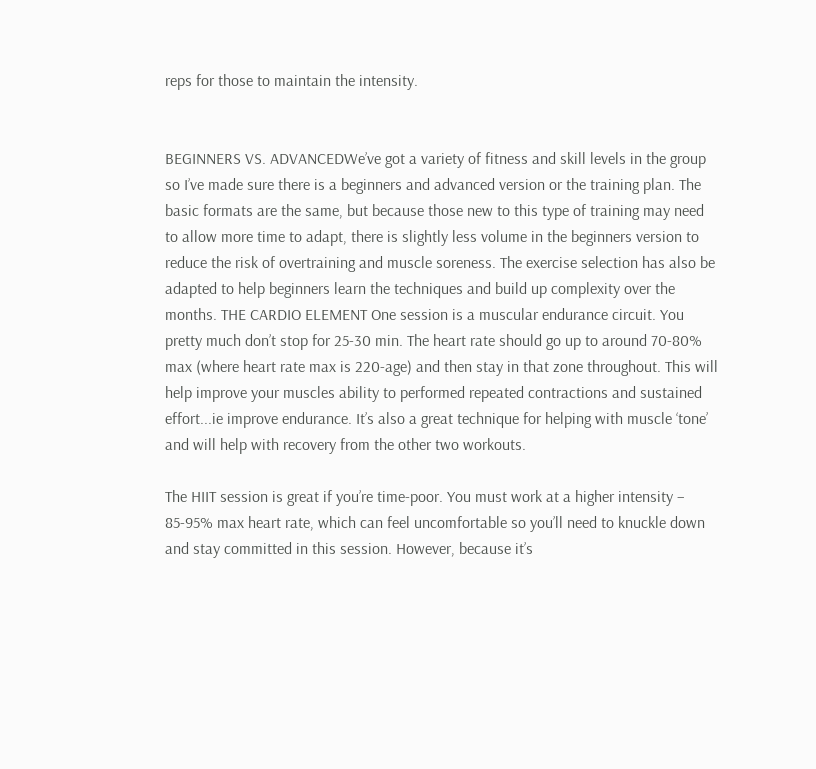reps for those to maintain the intensity.


BEGINNERS VS. ADVANCEDWe’ve got a variety of fitness and skill levels in the group so I’ve made sure there is a beginners and advanced version or the training plan. The basic formats are the same, but because those new to this type of training may need to allow more time to adapt, there is slightly less volume in the beginners version to reduce the risk of overtraining and muscle soreness. The exercise selection has also be adapted to help beginners learn the techniques and build up complexity over the months. THE CARDIO ELEMENT One session is a muscular endurance circuit. You pretty much don’t stop for 25-30 min. The heart rate should go up to around 70-80% max (where heart rate max is 220-age) and then stay in that zone throughout. This will help improve your muscles ability to performed repeated contractions and sustained effort...ie improve endurance. It’s also a great technique for helping with muscle ‘tone’ and will help with recovery from the other two workouts.

The HIIT session is great if you’re time-poor. You must work at a higher intensity – 85-95% max heart rate, which can feel uncomfortable so you’ll need to knuckle down and stay committed in this session. However, because it’s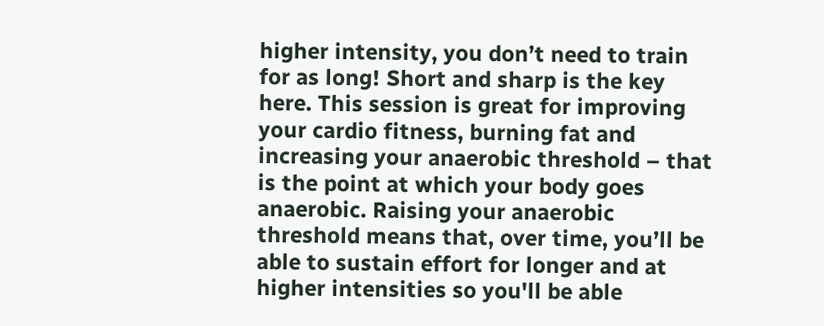higher intensity, you don’t need to train for as long! Short and sharp is the key here. This session is great for improving your cardio fitness, burning fat and increasing your anaerobic threshold – that is the point at which your body goes anaerobic. Raising your anaerobic threshold means that, over time, you’ll be able to sustain effort for longer and at higher intensities so you'll be able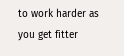to work harder as you get fitter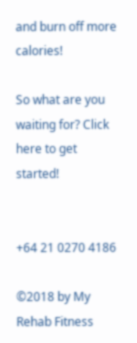and burn off more calories!

So what are you waiting for? Click here to get started!


+64 21 0270 4186

©2018 by My Rehab Fitness